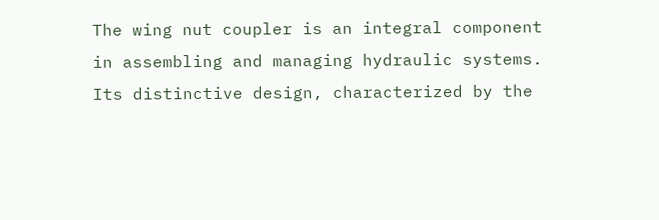The wing nut coupler is an integral component in assembling and managing hydraulic systems. Its distinctive design, characterized by the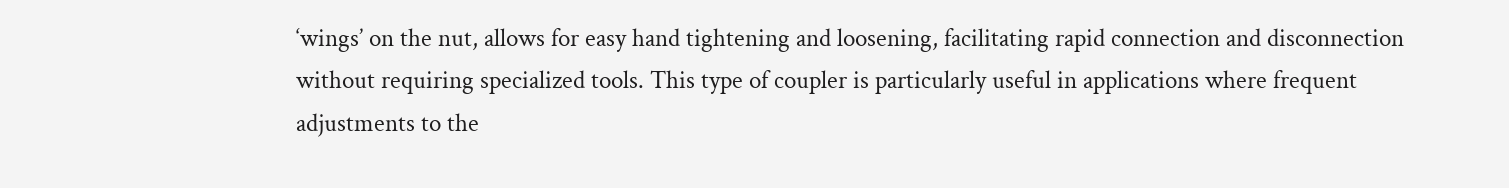‘wings’ on the nut, allows for easy hand tightening and loosening, facilitating rapid connection and disconnection without requiring specialized tools. This type of coupler is particularly useful in applications where frequent adjustments to the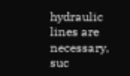hydraulic lines are necessary, suc